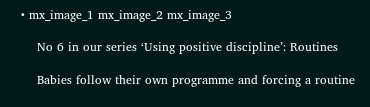• mx_image_1 mx_image_2 mx_image_3

    No 6 in our series ‘Using positive discipline’: Routines

    Babies follow their own programme and forcing a routine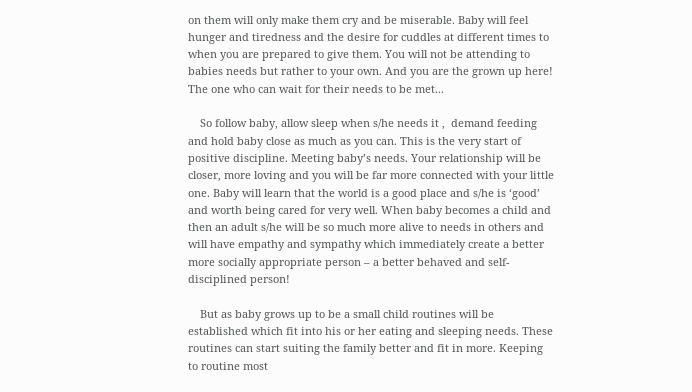on them will only make them cry and be miserable. Baby will feel hunger and tiredness and the desire for cuddles at different times to when you are prepared to give them. You will not be attending to babies needs but rather to your own. And you are the grown up here! The one who can wait for their needs to be met...

    So follow baby, allow sleep when s/he needs it ,  demand feeding  and hold baby close as much as you can. This is the very start of positive discipline. Meeting baby’s needs. Your relationship will be closer, more loving and you will be far more connected with your little one. Baby will learn that the world is a good place and s/he is ‘good’ and worth being cared for very well. When baby becomes a child and then an adult s/he will be so much more alive to needs in others and will have empathy and sympathy which immediately create a better more socially appropriate person – a better behaved and self- disciplined person!

    But as baby grows up to be a small child routines will be established which fit into his or her eating and sleeping needs. These routines can start suiting the family better and fit in more. Keeping to routine most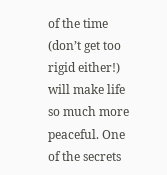of the time (don’t get too rigid either!)  will make life so much more peaceful. One of the secrets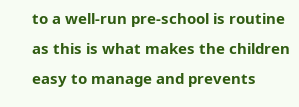to a well-run pre-school is routine as this is what makes the children easy to manage and prevents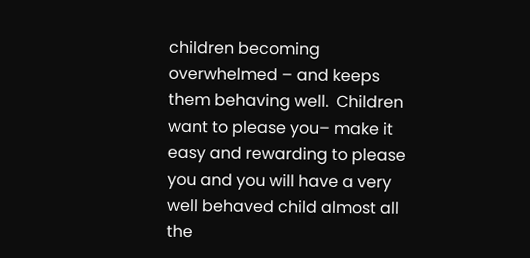children becoming overwhelmed – and keeps them behaving well.  Children want to please you– make it easy and rewarding to please you and you will have a very well behaved child almost all the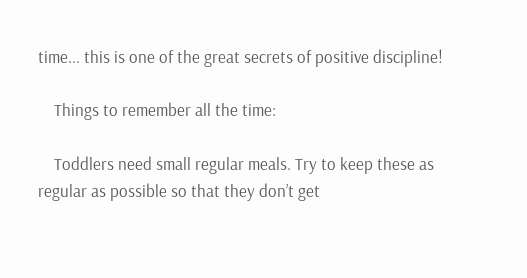time... this is one of the great secrets of positive discipline!

    Things to remember all the time:

    Toddlers need small regular meals. Try to keep these as regular as possible so that they don’t get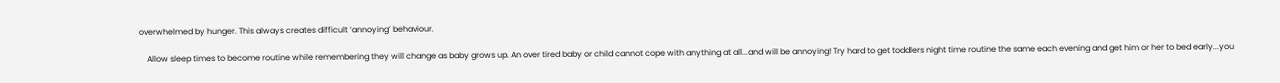overwhelmed by hunger. This always creates difficult ‘annoying’ behaviour.

    Allow sleep times to become routine while remembering they will change as baby grows up. An over tired baby or child cannot cope with anything at all...and will be annoying! Try hard to get toddlers night time routine the same each evening and get him or her to bed early...you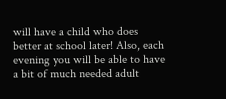will have a child who does better at school later! Also, each evening you will be able to have a bit of much needed adult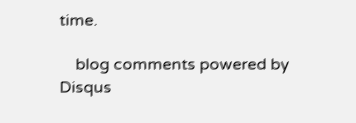time.

    blog comments powered by Disqus